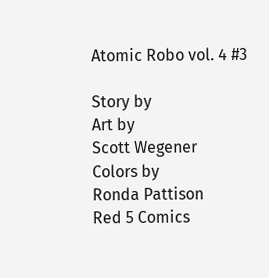Atomic Robo vol. 4 #3

Story by
Art by
Scott Wegener
Colors by
Ronda Pattison
Red 5 Comics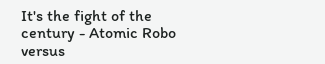It's the fight of the century - Atomic Robo versus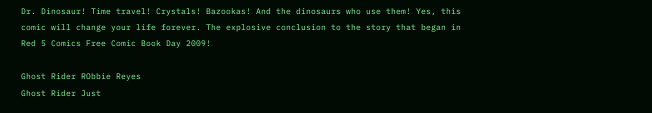Dr. Dinosaur! Time travel! Crystals! Bazookas! And the dinosaurs who use them! Yes, this comic will change your life forever. The explosive conclusion to the story that began in Red 5 Comics Free Comic Book Day 2009!

Ghost Rider RObbie Reyes
Ghost Rider Just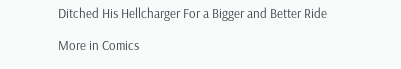Ditched His Hellcharger For a Bigger and Better Ride

More in Comics